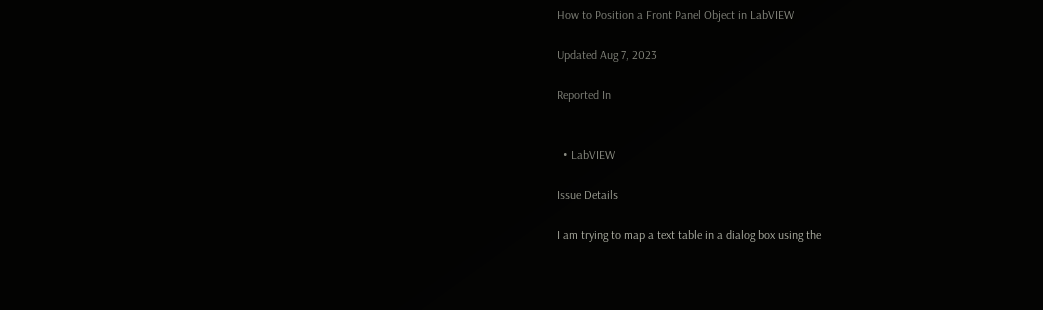How to Position a Front Panel Object in LabVIEW

Updated Aug 7, 2023

Reported In


  • LabVIEW

Issue Details

I am trying to map a text table in a dialog box using the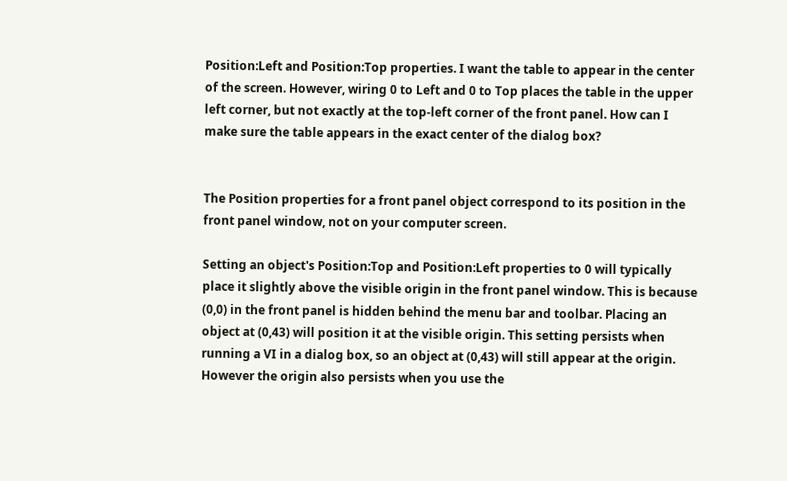Position:Left and Position:Top properties. I want the table to appear in the center of the screen. However, wiring 0 to Left and 0 to Top places the table in the upper left corner, but not exactly at the top-left corner of the front panel. How can I make sure the table appears in the exact center of the dialog box?


The Position properties for a front panel object correspond to its position in the front panel window, not on your computer screen.

Setting an object's Position:Top and Position:Left properties to 0 will typically place it slightly above the visible origin in the front panel window. This is because (0,0) in the front panel is hidden behind the menu bar and toolbar. Placing an object at (0,43) will position it at the visible origin. This setting persists when running a VI in a dialog box, so an object at (0,43) will still appear at the origin. However the origin also persists when you use the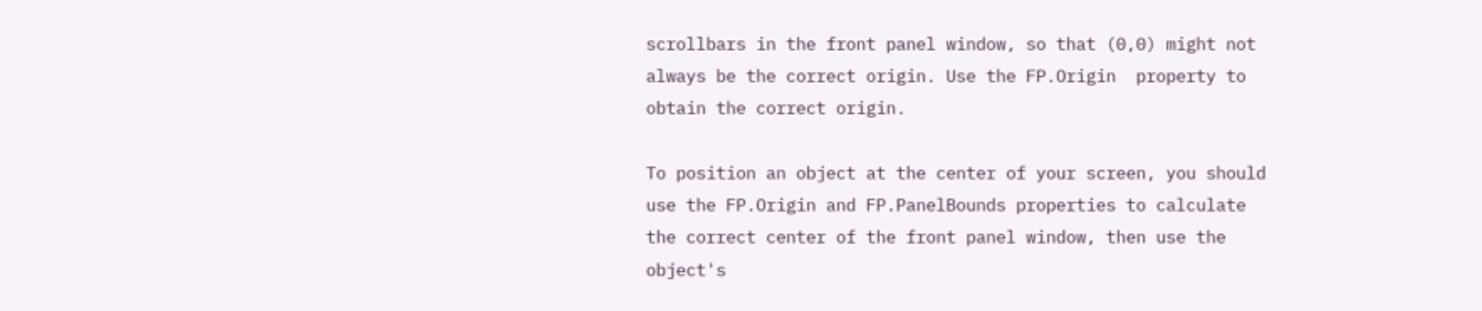scrollbars in the front panel window, so that (0,0) might not always be the correct origin. Use the FP.Origin  property to obtain the correct origin.

To position an object at the center of your screen, you should use the FP.Origin and FP.PanelBounds properties to calculate the correct center of the front panel window, then use the object's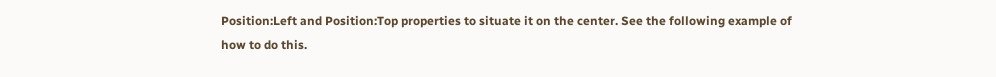Position:Left and Position:Top properties to situate it on the center. See the following example of how to do this.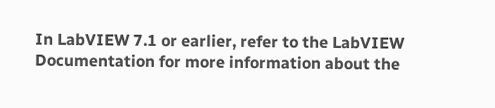In LabVIEW 7.1 or earlier, refer to the LabVIEW Documentation for more information about the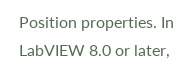Position properties. In LabVIEW 8.0 or later,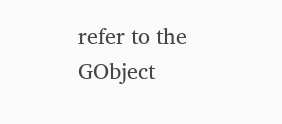refer to the GObject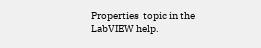Properties  topic in the LabVIEW help.